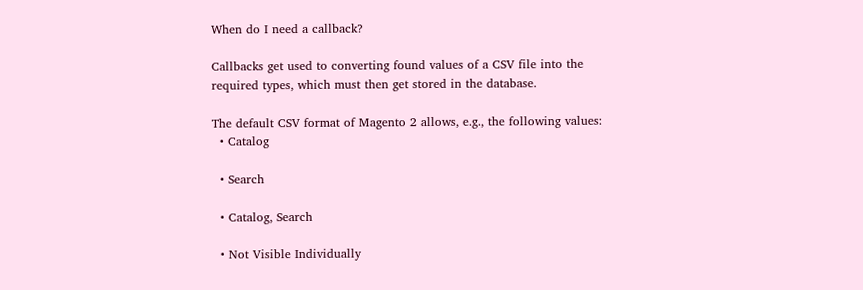When do I need a callback?

Callbacks get used to converting found values of a CSV file into the required types, which must then get stored in the database.

The default CSV format of Magento 2 allows, e.g., the following values:
  • Catalog

  • Search

  • Catalog, Search

  • Not Visible Individually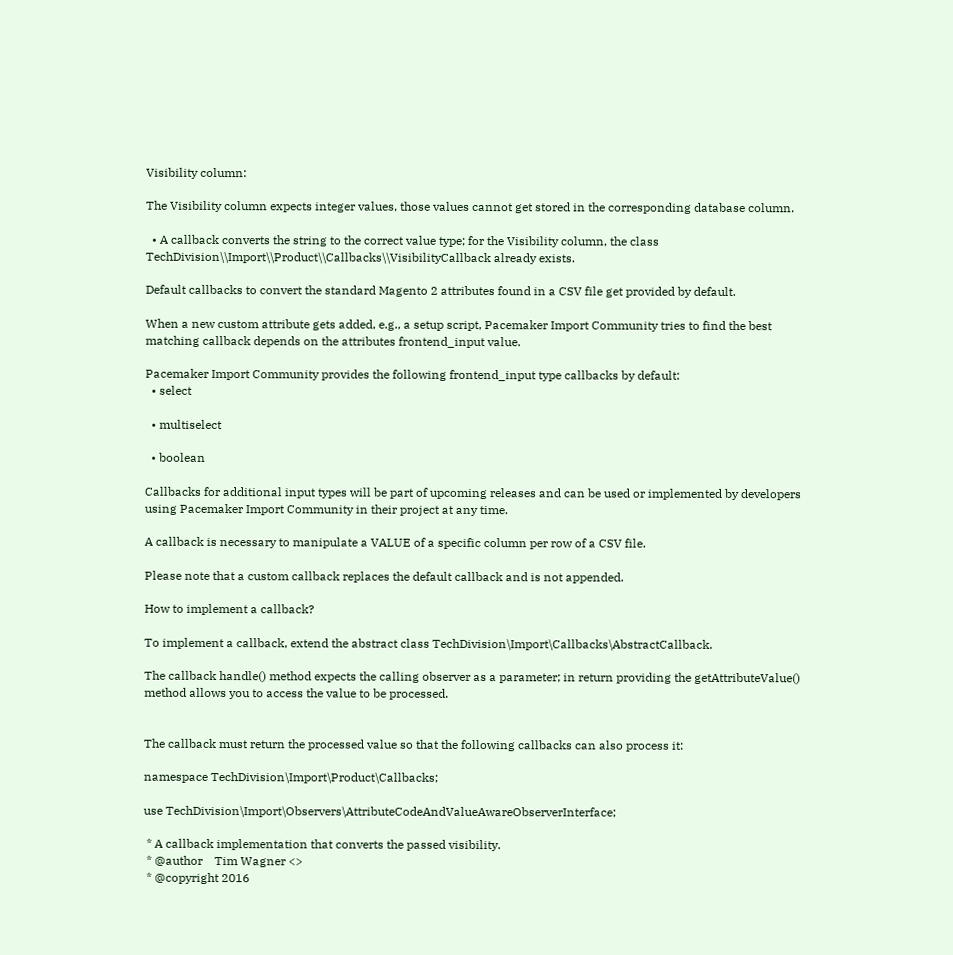Visibility column:

The Visibility column expects integer values, those values cannot get stored in the corresponding database column.

  • A callback converts the string to the correct value type; for the Visibility column, the class TechDivision\\Import\\Product\\Callbacks\\VisibilityCallback already exists.

Default callbacks to convert the standard Magento 2 attributes found in a CSV file get provided by default.

When a new custom attribute gets added, e.g., a setup script, Pacemaker Import Community tries to find the best matching callback depends on the attributes frontend_input value.

Pacemaker Import Community provides the following frontend_input type callbacks by default:
  • select

  • multiselect

  • boolean

Callbacks for additional input types will be part of upcoming releases and can be used or implemented by developers using Pacemaker Import Community in their project at any time.

A callback is necessary to manipulate a VALUE of a specific column per row of a CSV file.

Please note that a custom callback replaces the default callback and is not appended.

How to implement a callback?

To implement a callback, extend the abstract class TechDivision\Import\Callbacks\AbstractCallback.

The callback handle() method expects the calling observer as a parameter; in return providing the getAttributeValue() method allows you to access the value to be processed.


The callback must return the processed value so that the following callbacks can also process it:

namespace TechDivision\Import\Product\Callbacks;

use TechDivision\Import\Observers\AttributeCodeAndValueAwareObserverInterface;

 * A callback implementation that converts the passed visibility.
 * @author    Tim Wagner <>
 * @copyright 2016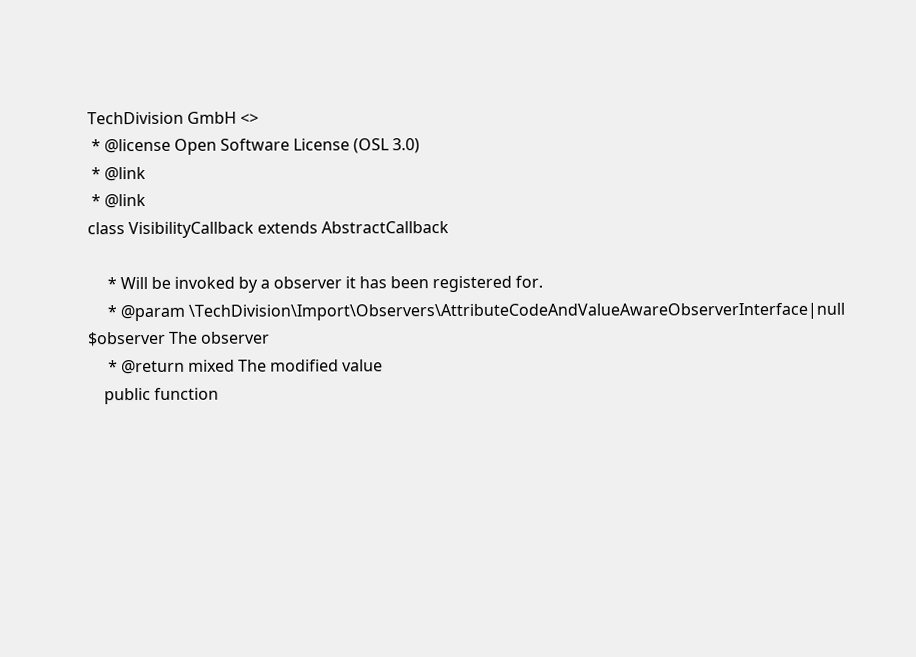TechDivision GmbH <>
 * @license Open Software License (OSL 3.0)
 * @link
 * @link
class VisibilityCallback extends AbstractCallback

     * Will be invoked by a observer it has been registered for.
     * @param \TechDivision\Import\Observers\AttributeCodeAndValueAwareObserverInterface|null $observer The observer
     * @return mixed The modified value
    public function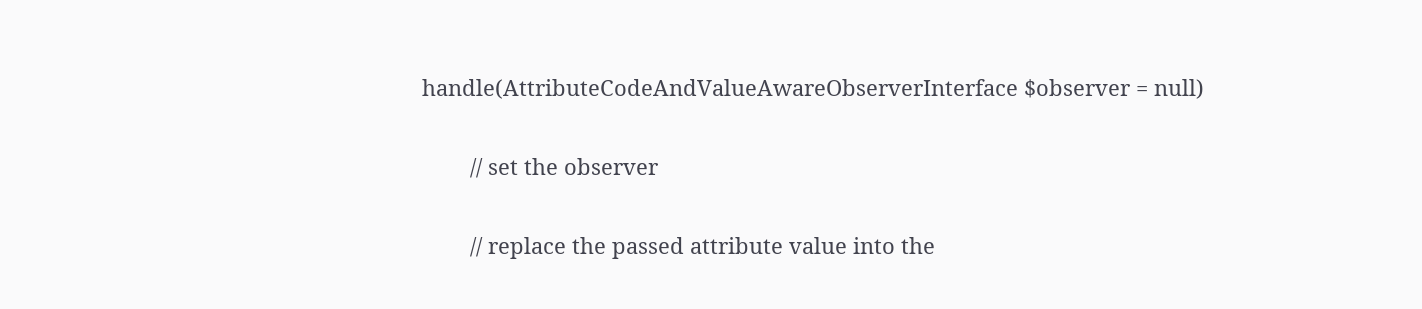handle(AttributeCodeAndValueAwareObserverInterface $observer = null)

        // set the observer

        // replace the passed attribute value into the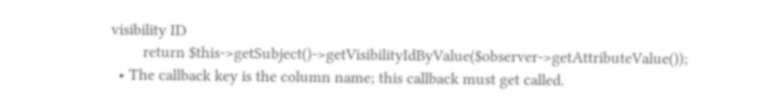visibility ID
        return $this->getSubject()->getVisibilityIdByValue($observer->getAttributeValue());
  • The callback key is the column name; this callback must get called.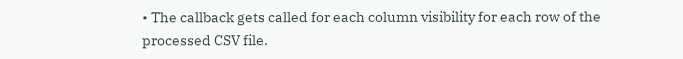• The callback gets called for each column visibility for each row of the processed CSV file.